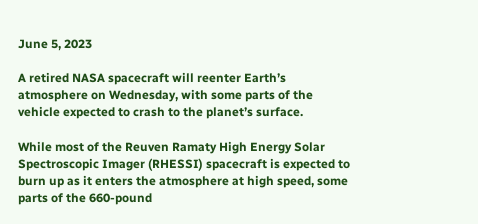June 5, 2023

A retired NASA spacecraft will reenter Earth’s atmosphere on Wednesday, with some parts of the vehicle expected to crash to the planet’s surface.

While most of the Reuven Ramaty High Energy Solar Spectroscopic Imager (RHESSI) spacecraft is expected to burn up as it enters the atmosphere at high speed, some parts of the 660-pound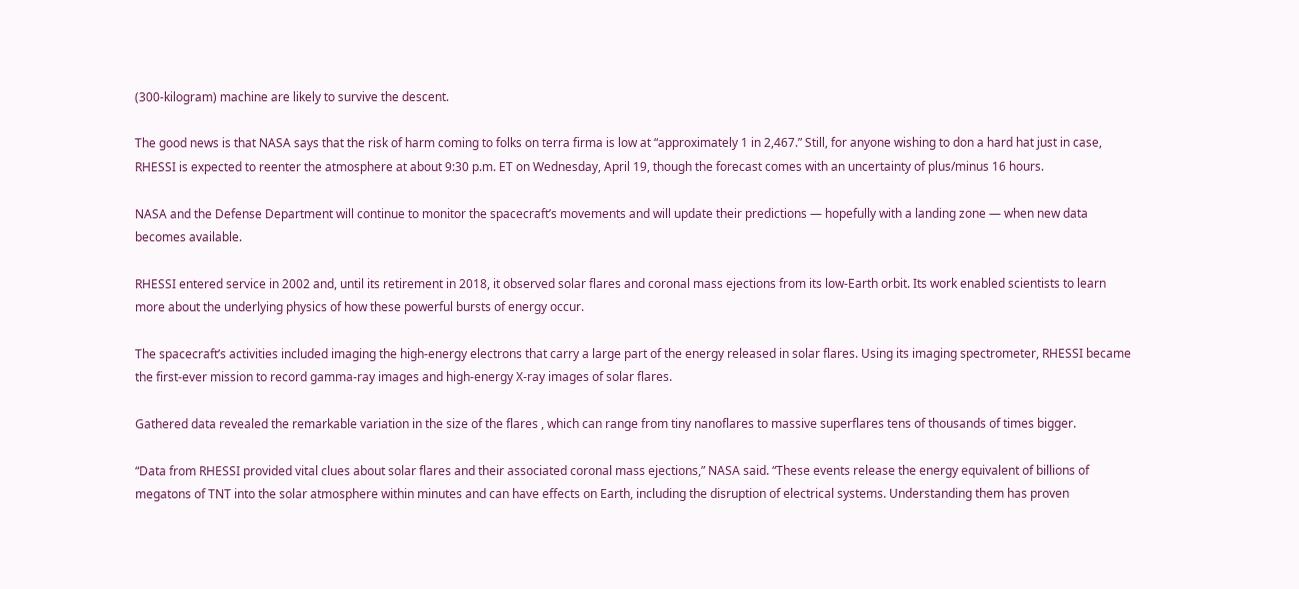(300-kilogram) machine are likely to survive the descent.

The good news is that NASA says that the risk of harm coming to folks on terra firma is low at “approximately 1 in 2,467.” Still, for anyone wishing to don a hard hat just in case, RHESSI is expected to reenter the atmosphere at about 9:30 p.m. ET on Wednesday, April 19, though the forecast comes with an uncertainty of plus/minus 16 hours.

NASA and the Defense Department will continue to monitor the spacecraft’s movements and will update their predictions — hopefully with a landing zone — when new data becomes available.

RHESSI entered service in 2002 and, until its retirement in 2018, it observed solar flares and coronal mass ejections from its low-Earth orbit. Its work enabled scientists to learn more about the underlying physics of how these powerful bursts of energy occur.

The spacecraft’s activities included imaging the high-energy electrons that carry a large part of the energy released in solar flares. Using its imaging spectrometer, RHESSI became the first-ever mission to record gamma-ray images and high-energy X-ray images of solar flares.

Gathered data revealed the remarkable variation in the size of the flares , which can range from tiny nanoflares to massive superflares tens of thousands of times bigger.

“Data from RHESSI provided vital clues about solar flares and their associated coronal mass ejections,” NASA said. “These events release the energy equivalent of billions of megatons of TNT into the solar atmosphere within minutes and can have effects on Earth, including the disruption of electrical systems. Understanding them has proven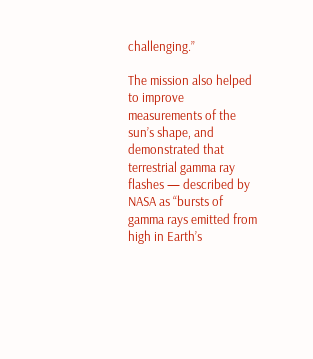challenging.”

The mission also helped to improve measurements of the sun’s shape, and demonstrated that terrestrial gamma ray flashes — described by NASA as “bursts of gamma rays emitted from high in Earth’s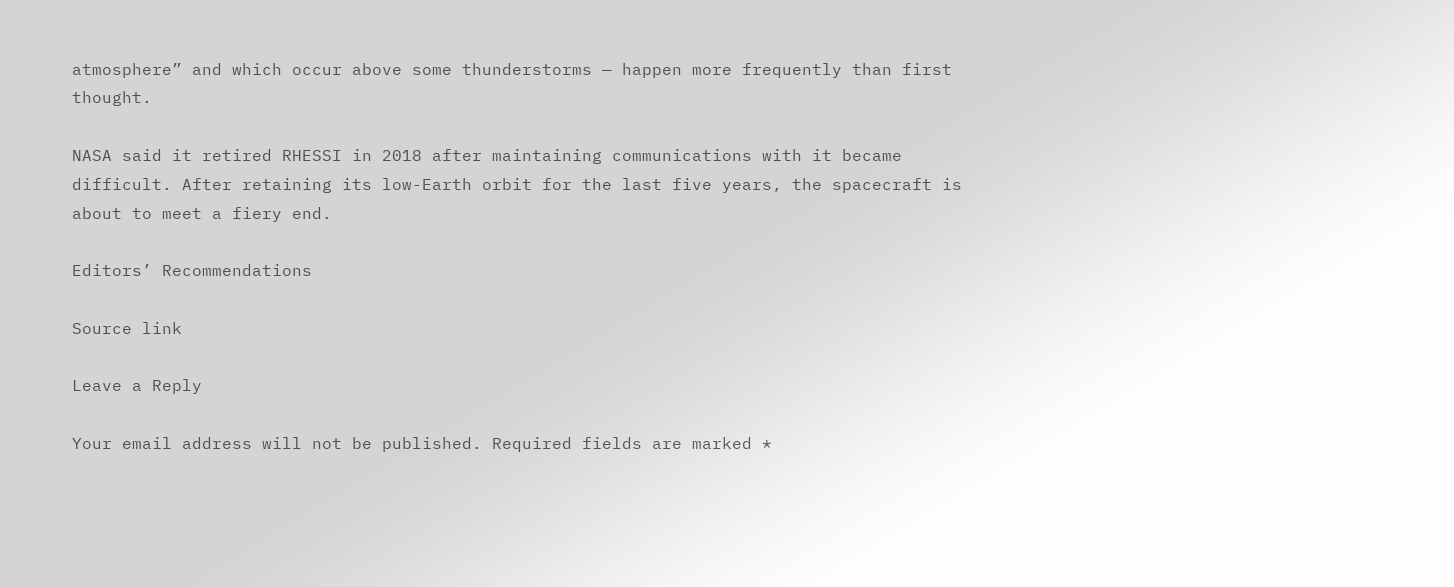atmosphere” and which occur above some thunderstorms — happen more frequently than first thought.

NASA said it retired RHESSI in 2018 after maintaining communications with it became difficult. After retaining its low-Earth orbit for the last five years, the spacecraft is about to meet a fiery end.

Editors’ Recommendations

Source link

Leave a Reply

Your email address will not be published. Required fields are marked *